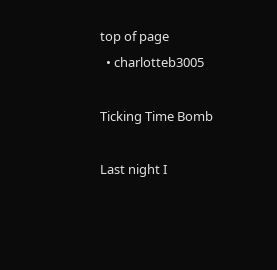top of page
  • charlotteb3005

Ticking Time Bomb

Last night I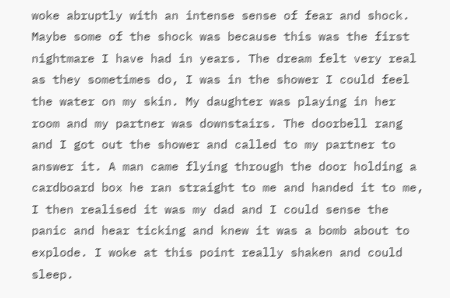woke abruptly with an intense sense of fear and shock. Maybe some of the shock was because this was the first nightmare I have had in years. The dream felt very real as they sometimes do, I was in the shower I could feel the water on my skin. My daughter was playing in her room and my partner was downstairs. The doorbell rang and I got out the shower and called to my partner to answer it. A man came flying through the door holding a cardboard box he ran straight to me and handed it to me, I then realised it was my dad and I could sense the panic and hear ticking and knew it was a bomb about to explode. I woke at this point really shaken and could sleep.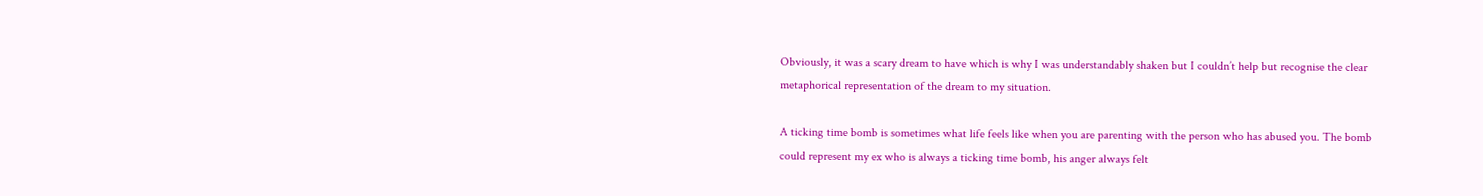Obviously, it was a scary dream to have which is why I was understandably shaken but I couldn’t help but recognise the clear metaphorical representation of the dream to my situation.

A ticking time bomb is sometimes what life feels like when you are parenting with the person who has abused you. The bomb could represent my ex who is always a ticking time bomb, his anger always felt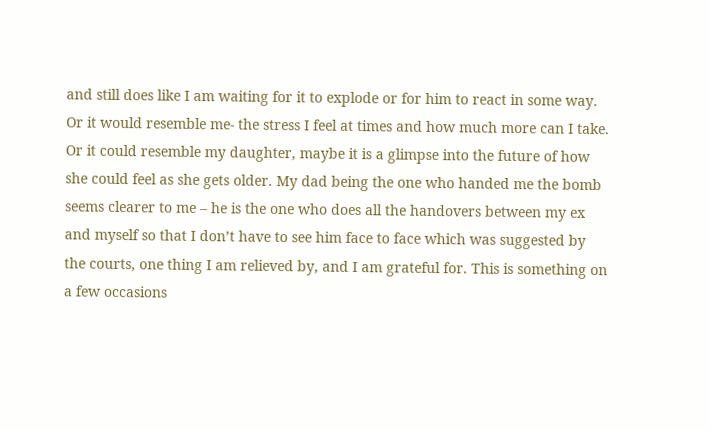and still does like I am waiting for it to explode or for him to react in some way. Or it would resemble me- the stress I feel at times and how much more can I take. Or it could resemble my daughter, maybe it is a glimpse into the future of how she could feel as she gets older. My dad being the one who handed me the bomb seems clearer to me – he is the one who does all the handovers between my ex and myself so that I don’t have to see him face to face which was suggested by the courts, one thing I am relieved by, and I am grateful for. This is something on a few occasions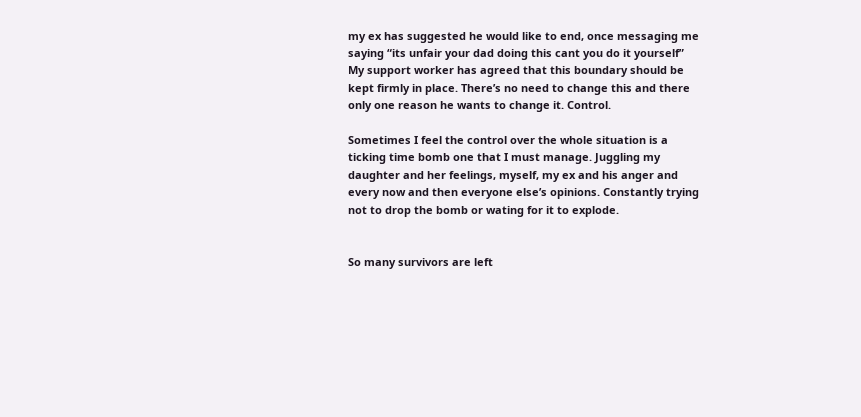my ex has suggested he would like to end, once messaging me saying “its unfair your dad doing this cant you do it yourself” My support worker has agreed that this boundary should be kept firmly in place. There’s no need to change this and there only one reason he wants to change it. Control.

Sometimes I feel the control over the whole situation is a ticking time bomb one that I must manage. Juggling my daughter and her feelings, myself, my ex and his anger and every now and then everyone else’s opinions. Constantly trying not to drop the bomb or wating for it to explode.


So many survivors are left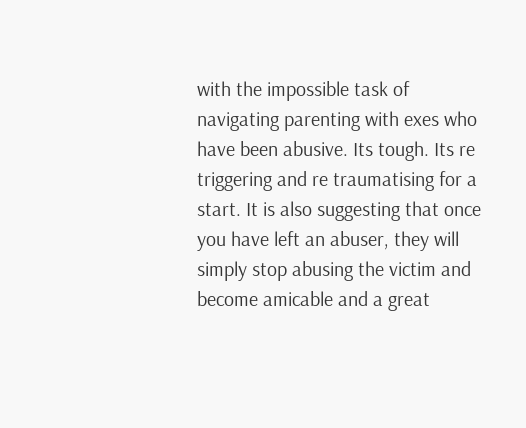with the impossible task of navigating parenting with exes who have been abusive. Its tough. Its re triggering and re traumatising for a start. It is also suggesting that once you have left an abuser, they will simply stop abusing the victim and become amicable and a great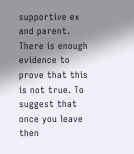supportive ex and parent. There is enough evidence to prove that this is not true. To suggest that once you leave then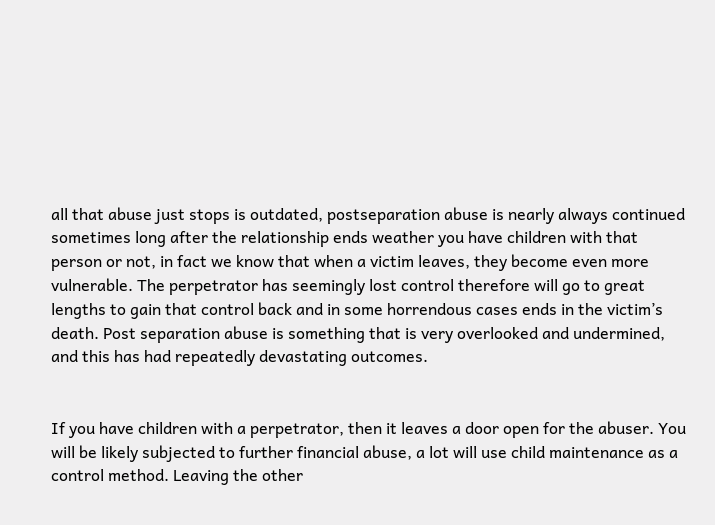all that abuse just stops is outdated, postseparation abuse is nearly always continued sometimes long after the relationship ends weather you have children with that person or not, in fact we know that when a victim leaves, they become even more vulnerable. The perpetrator has seemingly lost control therefore will go to great lengths to gain that control back and in some horrendous cases ends in the victim’s death. Post separation abuse is something that is very overlooked and undermined, and this has had repeatedly devastating outcomes.


If you have children with a perpetrator, then it leaves a door open for the abuser. You will be likely subjected to further financial abuse, a lot will use child maintenance as a control method. Leaving the other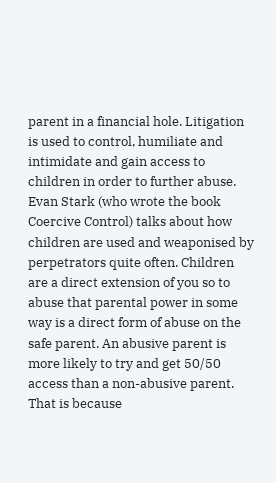parent in a financial hole. Litigation is used to control, humiliate and intimidate and gain access to children in order to further abuse. Evan Stark (who wrote the book Coercive Control) talks about how children are used and weaponised by perpetrators quite often. Children are a direct extension of you so to abuse that parental power in some way is a direct form of abuse on the safe parent. An abusive parent is more likely to try and get 50/50 access than a non-abusive parent. That is because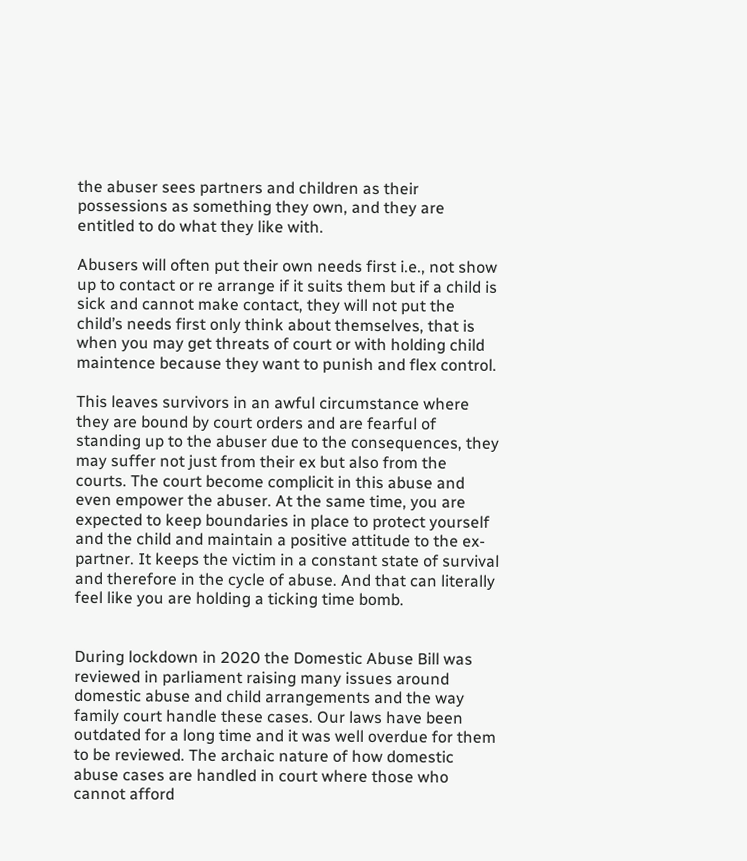the abuser sees partners and children as their possessions as something they own, and they are entitled to do what they like with.

Abusers will often put their own needs first i.e., not show up to contact or re arrange if it suits them but if a child is sick and cannot make contact, they will not put the child’s needs first only think about themselves, that is when you may get threats of court or with holding child maintence because they want to punish and flex control.

This leaves survivors in an awful circumstance where they are bound by court orders and are fearful of standing up to the abuser due to the consequences, they may suffer not just from their ex but also from the courts. The court become complicit in this abuse and even empower the abuser. At the same time, you are expected to keep boundaries in place to protect yourself and the child and maintain a positive attitude to the ex-partner. It keeps the victim in a constant state of survival and therefore in the cycle of abuse. And that can literally feel like you are holding a ticking time bomb.


During lockdown in 2020 the Domestic Abuse Bill was reviewed in parliament raising many issues around domestic abuse and child arrangements and the way family court handle these cases. Our laws have been outdated for a long time and it was well overdue for them to be reviewed. The archaic nature of how domestic abuse cases are handled in court where those who cannot afford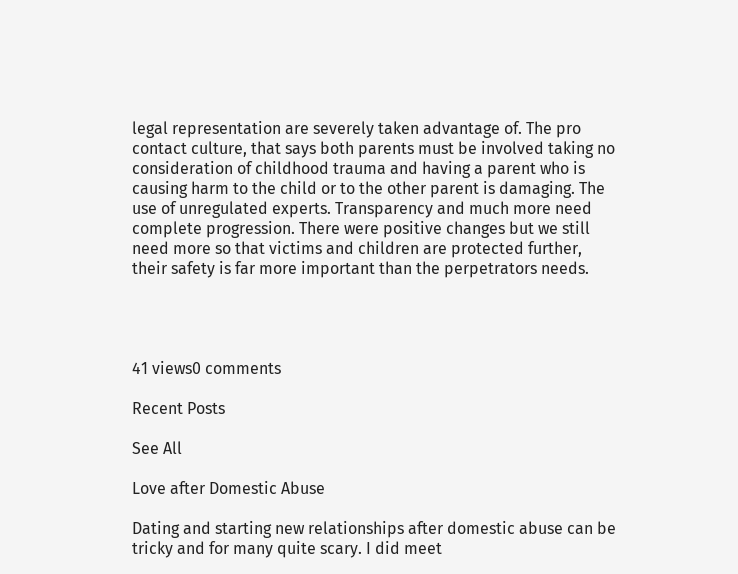legal representation are severely taken advantage of. The pro contact culture, that says both parents must be involved taking no consideration of childhood trauma and having a parent who is causing harm to the child or to the other parent is damaging. The use of unregulated experts. Transparency and much more need complete progression. There were positive changes but we still need more so that victims and children are protected further, their safety is far more important than the perpetrators needs.




41 views0 comments

Recent Posts

See All

Love after Domestic Abuse

Dating and starting new relationships after domestic abuse can be tricky and for many quite scary. I did meet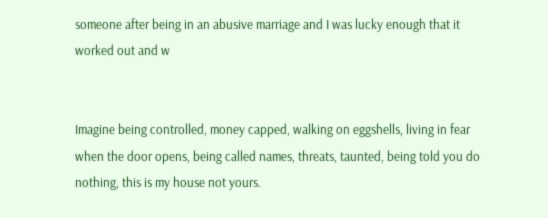someone after being in an abusive marriage and I was lucky enough that it worked out and w


Imagine being controlled, money capped, walking on eggshells, living in fear when the door opens, being called names, threats, taunted, being told you do nothing, this is my house not yours.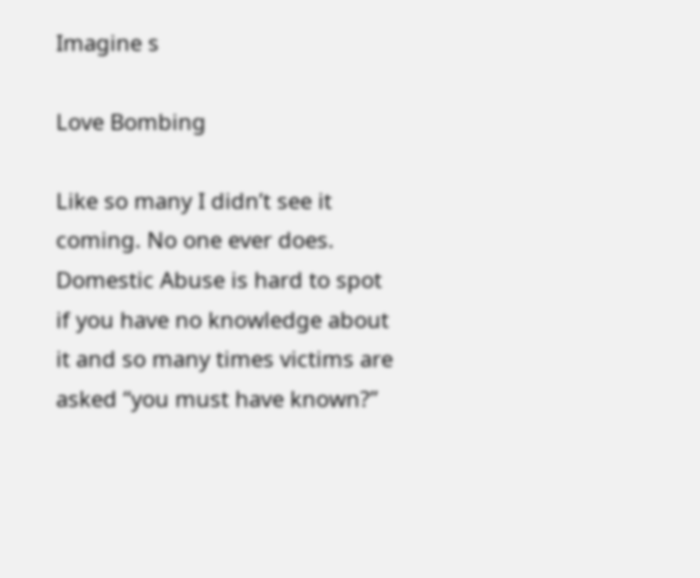Imagine s

Love Bombing

Like so many I didn’t see it coming. No one ever does. Domestic Abuse is hard to spot if you have no knowledge about it and so many times victims are asked “you must have known?”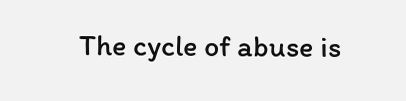The cycle of abuse is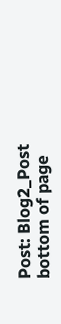Post: Blog2_Post
bottom of page